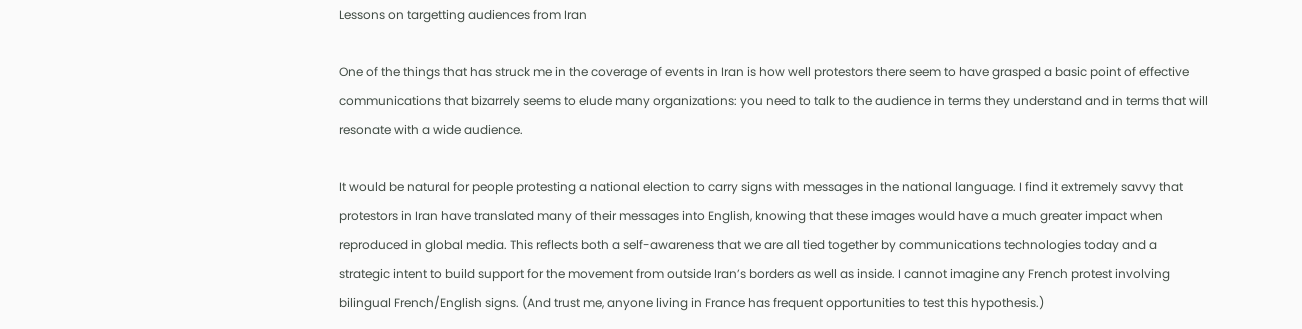Lessons on targetting audiences from Iran

One of the things that has struck me in the coverage of events in Iran is how well protestors there seem to have grasped a basic point of effective communications that bizarrely seems to elude many organizations: you need to talk to the audience in terms they understand and in terms that will resonate with a wide audience.

It would be natural for people protesting a national election to carry signs with messages in the national language. I find it extremely savvy that protestors in Iran have translated many of their messages into English, knowing that these images would have a much greater impact when reproduced in global media. This reflects both a self-awareness that we are all tied together by communications technologies today and a strategic intent to build support for the movement from outside Iran’s borders as well as inside. I cannot imagine any French protest involving bilingual French/English signs. (And trust me, anyone living in France has frequent opportunities to test this hypothesis.)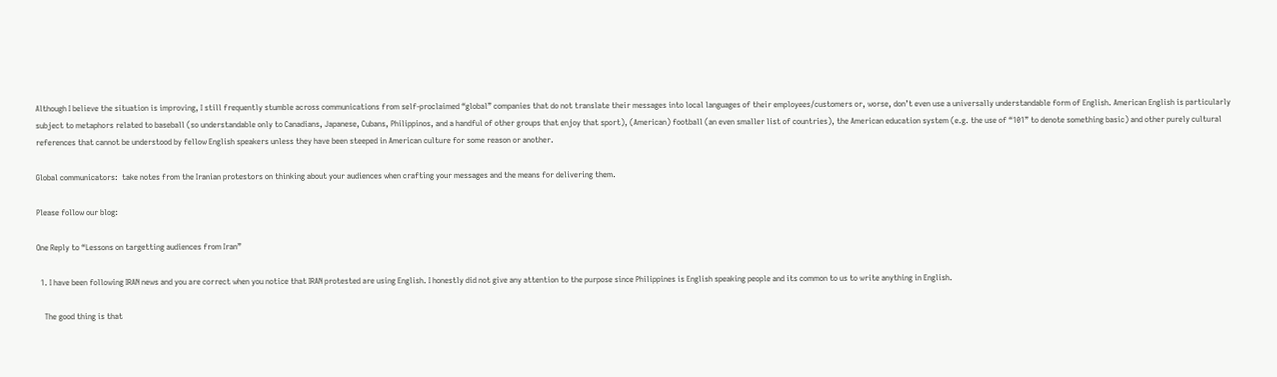Although I believe the situation is improving, I still frequently stumble across communications from self-proclaimed “global” companies that do not translate their messages into local languages of their employees/customers or, worse, don’t even use a universally understandable form of English. American English is particularly subject to metaphors related to baseball (so understandable only to Canadians, Japanese, Cubans, Philippinos, and a handful of other groups that enjoy that sport), (American) football (an even smaller list of countries), the American education system (e.g. the use of “101” to denote something basic) and other purely cultural references that cannot be understood by fellow English speakers unless they have been steeped in American culture for some reason or another.

Global communicators:  take notes from the Iranian protestors on thinking about your audiences when crafting your messages and the means for delivering them.

Please follow our blog:

One Reply to “Lessons on targetting audiences from Iran”

  1. I have been following IRAN news and you are correct when you notice that IRAN protested are using English. I honestly did not give any attention to the purpose since Philippines is English speaking people and its common to us to write anything in English.

    The good thing is that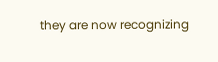they are now recognizing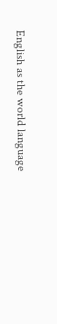English as the world language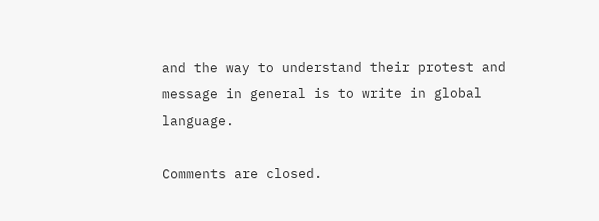and the way to understand their protest and message in general is to write in global language.

Comments are closed.